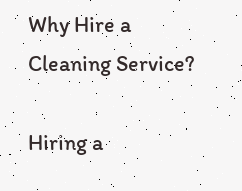Why Hire a Cleaning Service?

Hiring a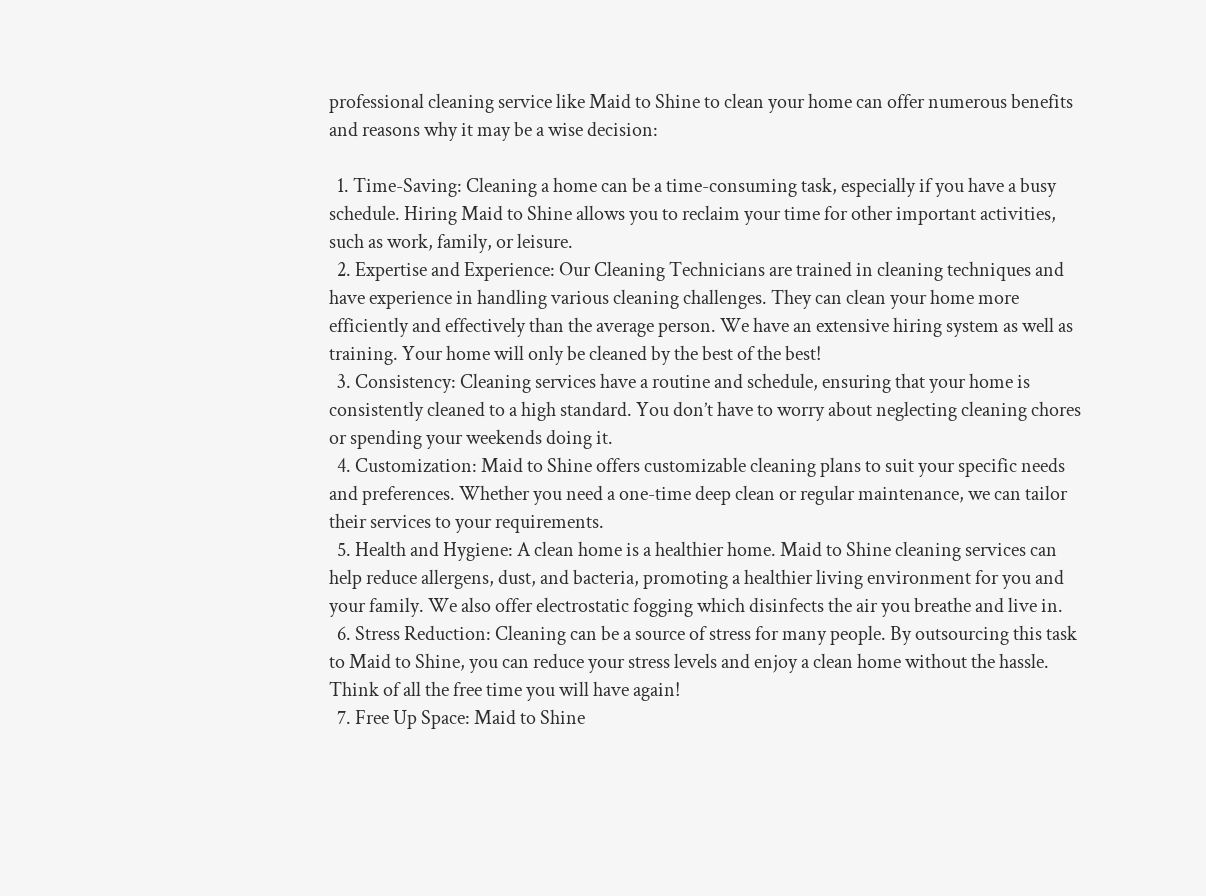professional cleaning service like Maid to Shine to clean your home can offer numerous benefits and reasons why it may be a wise decision:

  1. Time-Saving: Cleaning a home can be a time-consuming task, especially if you have a busy schedule. Hiring Maid to Shine allows you to reclaim your time for other important activities, such as work, family, or leisure.
  2. Expertise and Experience: Our Cleaning Technicians are trained in cleaning techniques and have experience in handling various cleaning challenges. They can clean your home more efficiently and effectively than the average person. We have an extensive hiring system as well as training. Your home will only be cleaned by the best of the best!
  3. Consistency: Cleaning services have a routine and schedule, ensuring that your home is consistently cleaned to a high standard. You don’t have to worry about neglecting cleaning chores or spending your weekends doing it.
  4. Customization: Maid to Shine offers customizable cleaning plans to suit your specific needs and preferences. Whether you need a one-time deep clean or regular maintenance, we can tailor their services to your requirements.
  5. Health and Hygiene: A clean home is a healthier home. Maid to Shine cleaning services can help reduce allergens, dust, and bacteria, promoting a healthier living environment for you and your family. We also offer electrostatic fogging which disinfects the air you breathe and live in.
  6. Stress Reduction: Cleaning can be a source of stress for many people. By outsourcing this task to Maid to Shine, you can reduce your stress levels and enjoy a clean home without the hassle. Think of all the free time you will have again!
  7. Free Up Space: Maid to Shine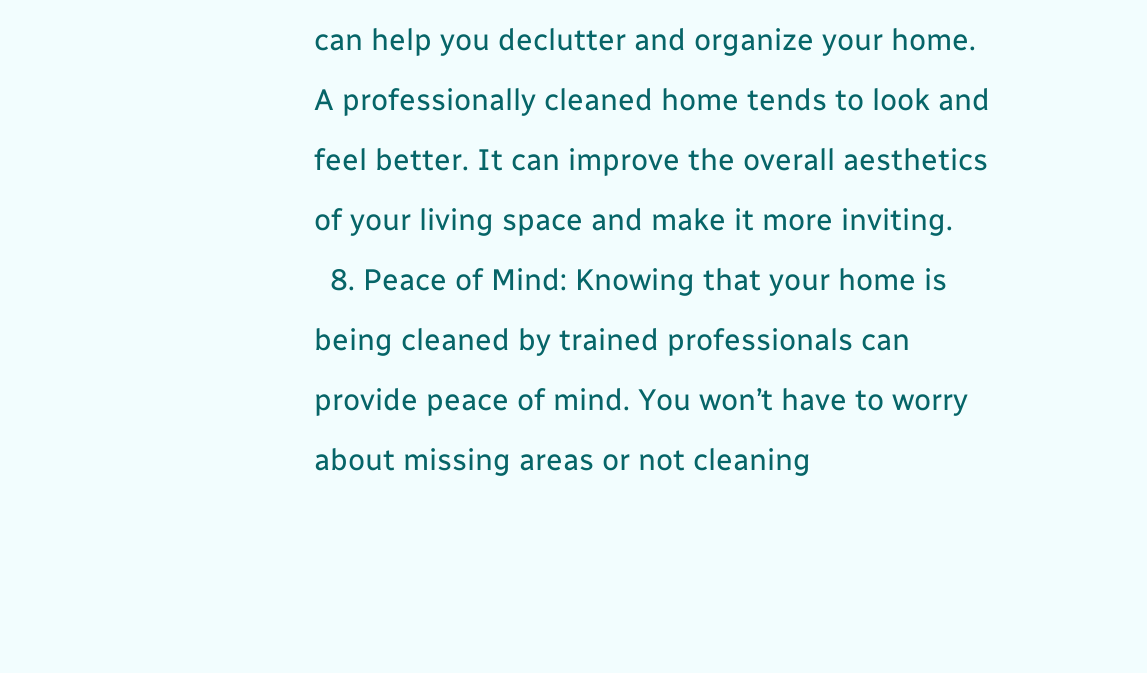can help you declutter and organize your home. A professionally cleaned home tends to look and feel better. It can improve the overall aesthetics of your living space and make it more inviting.
  8. Peace of Mind: Knowing that your home is being cleaned by trained professionals can provide peace of mind. You won’t have to worry about missing areas or not cleaning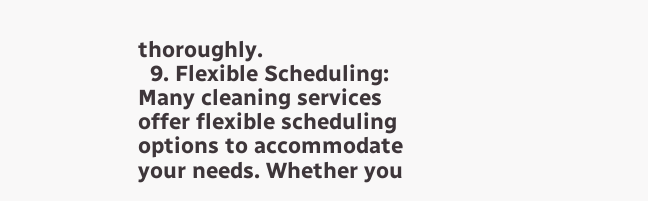thoroughly.
  9. Flexible Scheduling: Many cleaning services offer flexible scheduling options to accommodate your needs. Whether you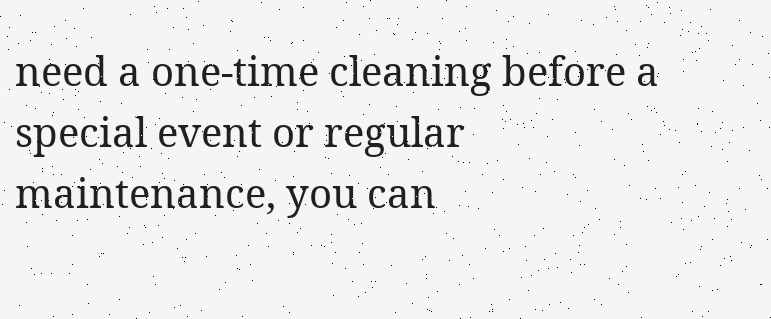need a one-time cleaning before a special event or regular maintenance, you can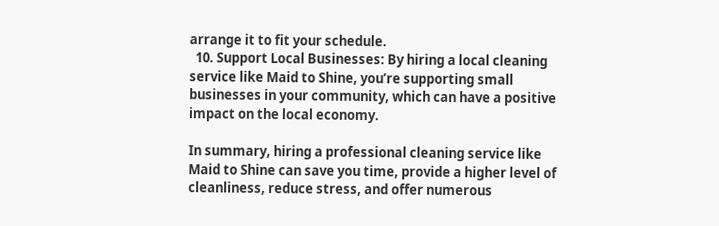arrange it to fit your schedule.
  10. Support Local Businesses: By hiring a local cleaning service like Maid to Shine, you’re supporting small businesses in your community, which can have a positive impact on the local economy.

In summary, hiring a professional cleaning service like Maid to Shine can save you time, provide a higher level of cleanliness, reduce stress, and offer numerous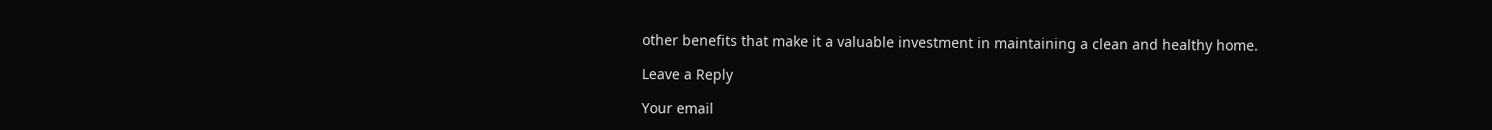other benefits that make it a valuable investment in maintaining a clean and healthy home.

Leave a Reply

Your email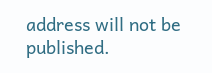address will not be published.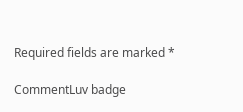Required fields are marked *

CommentLuv badge